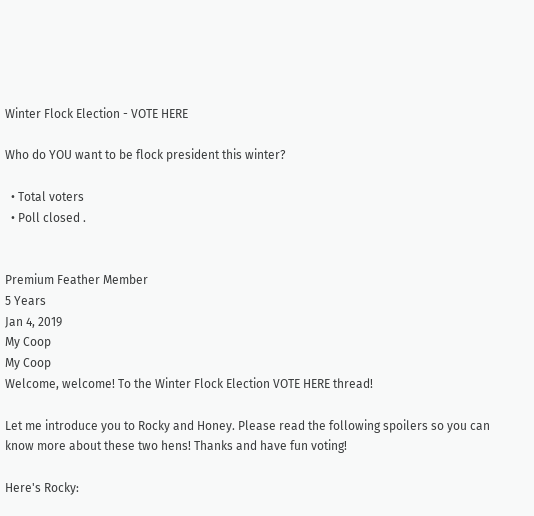Winter Flock Election - VOTE HERE

Who do YOU want to be flock president this winter?

  • Total voters
  • Poll closed .


Premium Feather Member
5 Years
Jan 4, 2019
My Coop
My Coop
Welcome, welcome! To the Winter Flock Election VOTE HERE thread!

Let me introduce you to Rocky and Honey. Please read the following spoilers so you can know more about these two hens! Thanks and have fun voting!

Here's Rocky: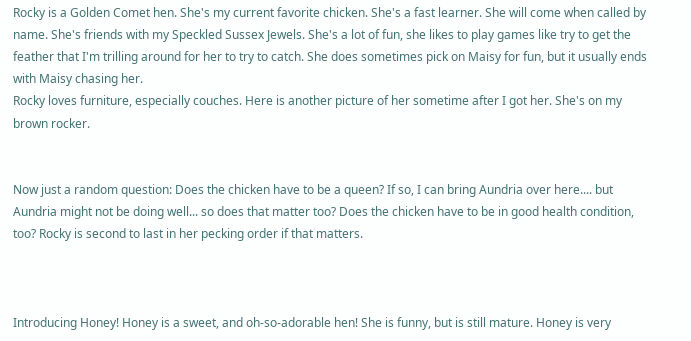Rocky is a Golden Comet hen. She's my current favorite chicken. She's a fast learner. She will come when called by name. She's friends with my Speckled Sussex Jewels. She's a lot of fun, she likes to play games like try to get the feather that I'm trilling around for her to try to catch. She does sometimes pick on Maisy for fun, but it usually ends with Maisy chasing her.
Rocky loves furniture, especially couches. Here is another picture of her sometime after I got her. She's on my brown rocker.


Now just a random question: Does the chicken have to be a queen? If so, I can bring Aundria over here.... but Aundria might not be doing well... so does that matter too? Does the chicken have to be in good health condition, too? Rocky is second to last in her pecking order if that matters.



Introducing Honey! Honey is a sweet, and oh-so-adorable hen! She is funny, but is still mature. Honey is very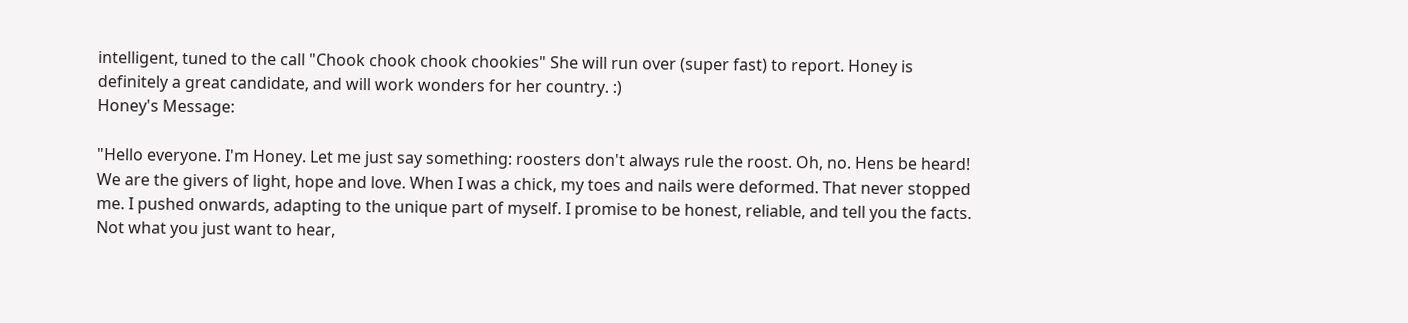intelligent, tuned to the call "Chook chook chook chookies" She will run over (super fast) to report. Honey is definitely a great candidate, and will work wonders for her country. :)
Honey's Message:

"Hello everyone. I'm Honey. Let me just say something: roosters don't always rule the roost. Oh, no. Hens be heard! We are the givers of light, hope and love. When I was a chick, my toes and nails were deformed. That never stopped me. I pushed onwards, adapting to the unique part of myself. I promise to be honest, reliable, and tell you the facts. Not what you just want to hear,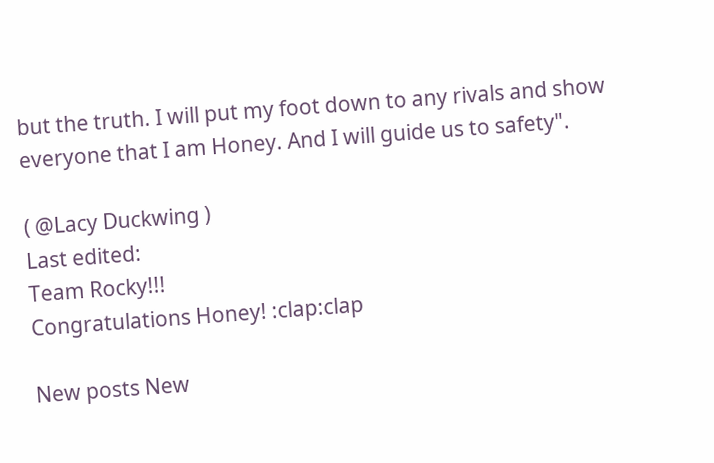but the truth. I will put my foot down to any rivals and show everyone that I am Honey. And I will guide us to safety".

( @Lacy Duckwing )
Last edited:
Team Rocky!!!
Congratulations Honey! :clap:clap

New posts New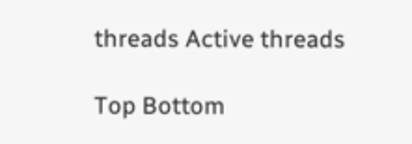threads Active threads

Top Bottom